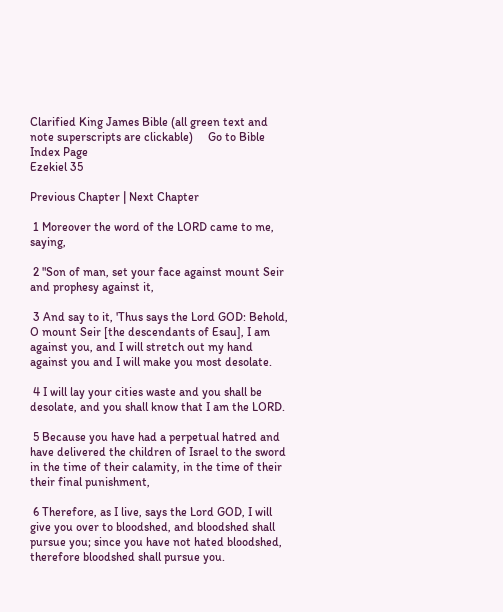Clarified King James Bible (all green text and note superscripts are clickable)     Go to Bible Index Page
Ezekiel 35

Previous Chapter | Next Chapter

 1 Moreover the word of the LORD came to me, saying,

 2 "Son of man, set your face against mount Seir and prophesy against it,

 3 And say to it, 'Thus says the Lord GOD: Behold, O mount Seir [the descendants of Esau], I am against you, and I will stretch out my hand against you and I will make you most desolate.

 4 I will lay your cities waste and you shall be desolate, and you shall know that I am the LORD.

 5 Because you have had a perpetual hatred and have delivered the children of Israel to the sword in the time of their calamity, in the time of their their final punishment,

 6 Therefore, as I live, says the Lord GOD, I will give you over to bloodshed, and bloodshed shall pursue you; since you have not hated bloodshed, therefore bloodshed shall pursue you.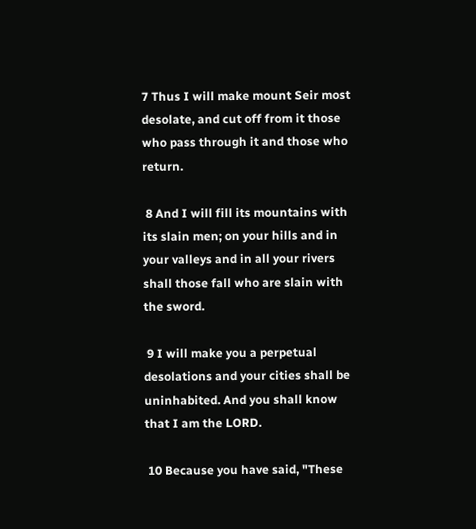7 Thus I will make mount Seir most desolate, and cut off from it those who pass through it and those who return.

 8 And I will fill its mountains with its slain men; on your hills and in your valleys and in all your rivers shall those fall who are slain with the sword.

 9 I will make you a perpetual desolations and your cities shall be uninhabited. And you shall know that I am the LORD.

 10 Because you have said, "These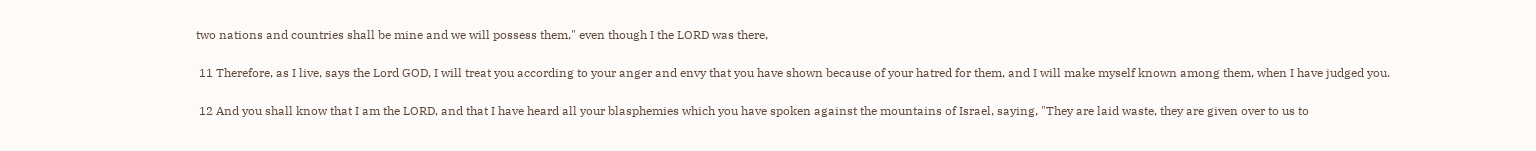two nations and countries shall be mine and we will possess them," even though I the LORD was there,

 11 Therefore, as I live, says the Lord GOD, I will treat you according to your anger and envy that you have shown because of your hatred for them, and I will make myself known among them, when I have judged you.

 12 And you shall know that I am the LORD, and that I have heard all your blasphemies which you have spoken against the mountains of Israel, saying, "They are laid waste, they are given over to us to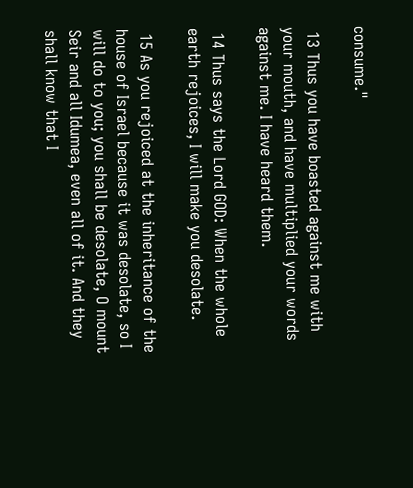consume."

 13 Thus you have boasted against me with your mouth, and have multiplied your words against me. I have heard them.

 14 Thus says the Lord GOD: When the whole earth rejoices, I will make you desolate.

 15 As you rejoiced at the inheritance of the house of Israel because it was desolate, so I will do to you; you shall be desolate, O mount Seir and all Idumea, even all of it. And they shall know that I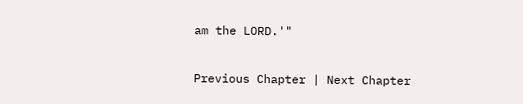am the LORD.'"

Previous Chapter | Next Chapter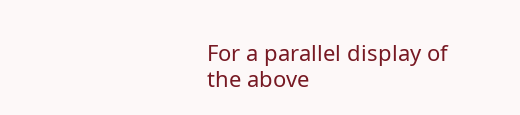For a parallel display of the above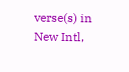verse(s) in New Intl,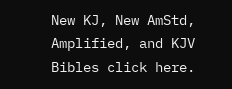New KJ, New AmStd, Amplified, and KJV Bibles click here.